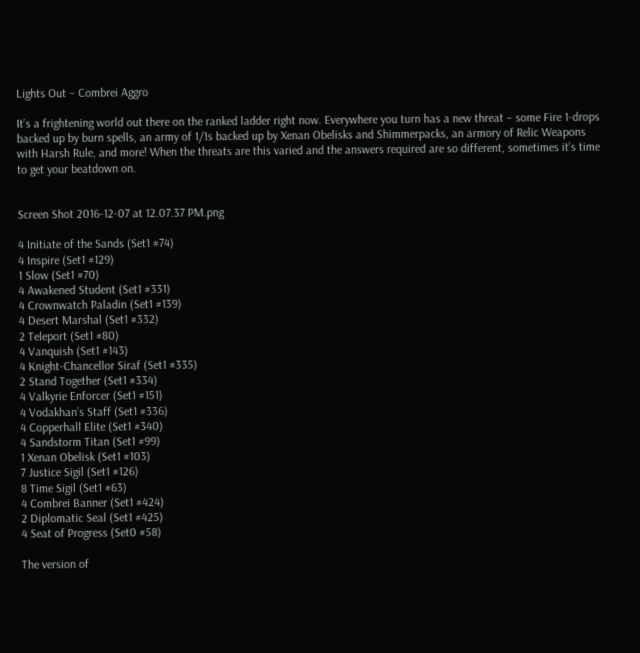Lights Out – Combrei Aggro

It’s a frightening world out there on the ranked ladder right now. Everywhere you turn has a new threat – some Fire 1-drops backed up by burn spells, an army of 1/1s backed up by Xenan Obelisks and Shimmerpacks, an armory of Relic Weapons with Harsh Rule, and more! When the threats are this varied and the answers required are so different, sometimes it’s time to get your beatdown on.


Screen Shot 2016-12-07 at 12.07.37 PM.png

4 Initiate of the Sands (Set1 #74)
4 Inspire (Set1 #129)
1 Slow (Set1 #70)
4 Awakened Student (Set1 #331)
4 Crownwatch Paladin (Set1 #139)
4 Desert Marshal (Set1 #332)
2 Teleport (Set1 #80)
4 Vanquish (Set1 #143)
4 Knight-Chancellor Siraf (Set1 #335)
2 Stand Together (Set1 #334)
4 Valkyrie Enforcer (Set1 #151)
4 Vodakhan’s Staff (Set1 #336)
4 Copperhall Elite (Set1 #340)
4 Sandstorm Titan (Set1 #99)
1 Xenan Obelisk (Set1 #103)
7 Justice Sigil (Set1 #126)
8 Time Sigil (Set1 #63)
4 Combrei Banner (Set1 #424)
2 Diplomatic Seal (Set1 #425)
4 Seat of Progress (Set0 #58)

The version of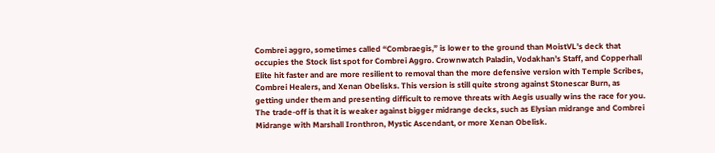Combrei aggro, sometimes called “Combraegis,” is lower to the ground than MoistVL’s deck that occupies the Stock list spot for Combrei Aggro. Crownwatch Paladin, Vodakhan’s Staff, and Copperhall Elite hit faster and are more resilient to removal than the more defensive version with Temple Scribes, Combrei Healers, and Xenan Obelisks. This version is still quite strong against Stonescar Burn, as getting under them and presenting difficult to remove threats with Aegis usually wins the race for you. The trade-off is that it is weaker against bigger midrange decks, such as Elysian midrange and Combrei Midrange with Marshall Ironthron, Mystic Ascendant, or more Xenan Obelisk.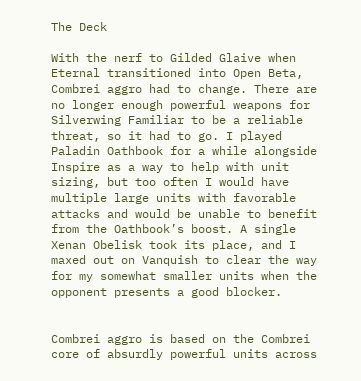The Deck

With the nerf to Gilded Glaive when Eternal transitioned into Open Beta, Combrei aggro had to change. There are no longer enough powerful weapons for Silverwing Familiar to be a reliable threat, so it had to go. I played Paladin Oathbook for a while alongside Inspire as a way to help with unit sizing, but too often I would have multiple large units with favorable attacks and would be unable to benefit from the Oathbook’s boost. A single Xenan Obelisk took its place, and I maxed out on Vanquish to clear the way for my somewhat smaller units when the opponent presents a good blocker.


Combrei aggro is based on the Combrei core of absurdly powerful units across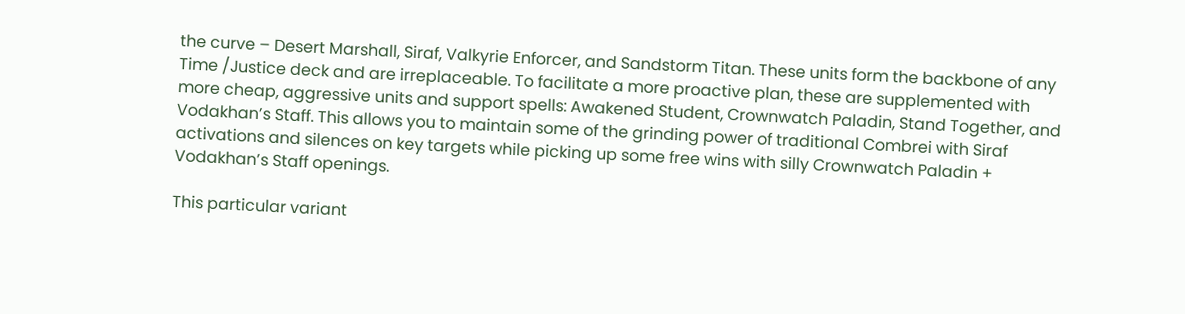the curve – Desert Marshall, Siraf, Valkyrie Enforcer, and Sandstorm Titan. These units form the backbone of any Time /Justice deck and are irreplaceable. To facilitate a more proactive plan, these are supplemented with more cheap, aggressive units and support spells: Awakened Student, Crownwatch Paladin, Stand Together, and Vodakhan’s Staff. This allows you to maintain some of the grinding power of traditional Combrei with Siraf activations and silences on key targets while picking up some free wins with silly Crownwatch Paladin + Vodakhan’s Staff openings.

This particular variant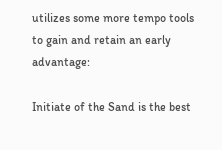utilizes some more tempo tools to gain and retain an early advantage:

Initiate of the Sand is the best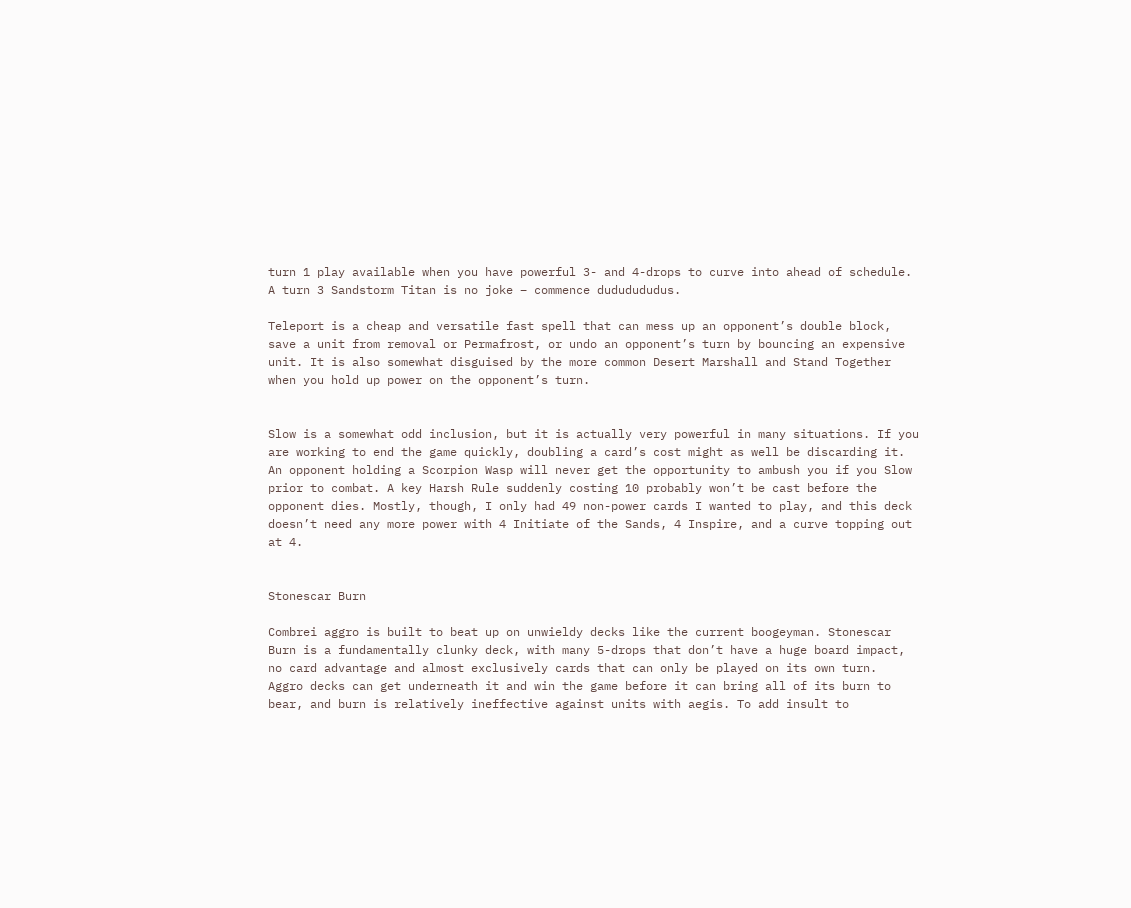turn 1 play available when you have powerful 3- and 4-drops to curve into ahead of schedule. A turn 3 Sandstorm Titan is no joke – commence dududududus.

Teleport is a cheap and versatile fast spell that can mess up an opponent’s double block, save a unit from removal or Permafrost, or undo an opponent’s turn by bouncing an expensive unit. It is also somewhat disguised by the more common Desert Marshall and Stand Together when you hold up power on the opponent’s turn.


Slow is a somewhat odd inclusion, but it is actually very powerful in many situations. If you are working to end the game quickly, doubling a card’s cost might as well be discarding it. An opponent holding a Scorpion Wasp will never get the opportunity to ambush you if you Slow prior to combat. A key Harsh Rule suddenly costing 10 probably won’t be cast before the opponent dies. Mostly, though, I only had 49 non-power cards I wanted to play, and this deck doesn’t need any more power with 4 Initiate of the Sands, 4 Inspire, and a curve topping out at 4.


Stonescar Burn

Combrei aggro is built to beat up on unwieldy decks like the current boogeyman. Stonescar Burn is a fundamentally clunky deck, with many 5-drops that don’t have a huge board impact, no card advantage and almost exclusively cards that can only be played on its own turn.  Aggro decks can get underneath it and win the game before it can bring all of its burn to bear, and burn is relatively ineffective against units with aegis. To add insult to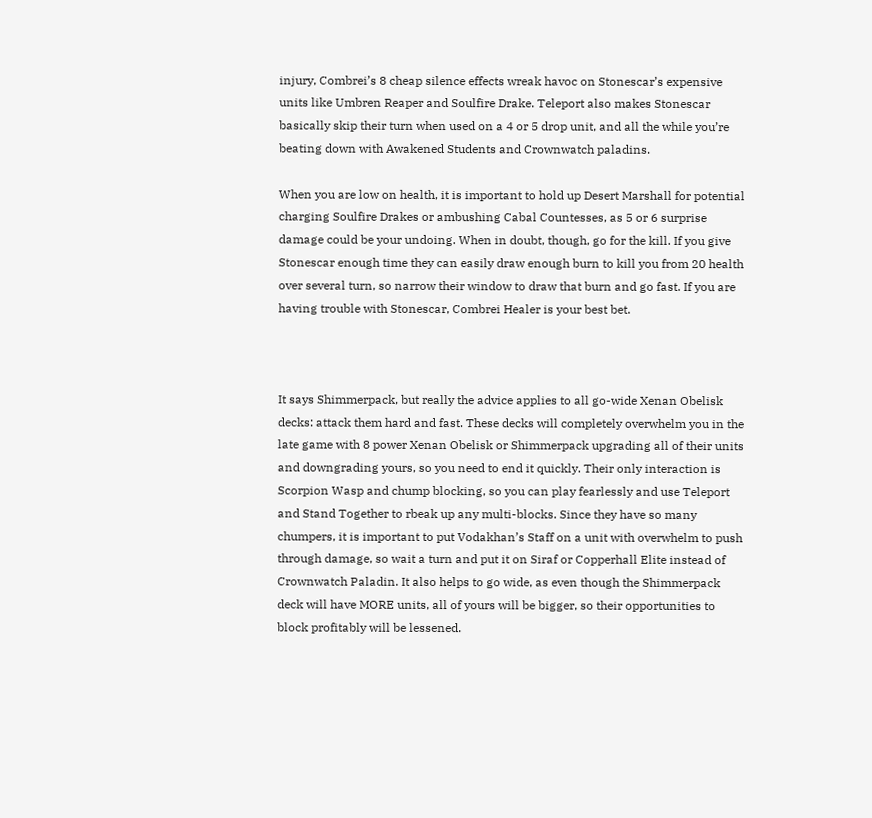injury, Combrei’s 8 cheap silence effects wreak havoc on Stonescar’s expensive units like Umbren Reaper and Soulfire Drake. Teleport also makes Stonescar basically skip their turn when used on a 4 or 5 drop unit, and all the while you’re beating down with Awakened Students and Crownwatch paladins.

When you are low on health, it is important to hold up Desert Marshall for potential charging Soulfire Drakes or ambushing Cabal Countesses, as 5 or 6 surprise damage could be your undoing. When in doubt, though, go for the kill. If you give Stonescar enough time they can easily draw enough burn to kill you from 20 health over several turn, so narrow their window to draw that burn and go fast. If you are having trouble with Stonescar, Combrei Healer is your best bet.



It says Shimmerpack, but really the advice applies to all go-wide Xenan Obelisk decks: attack them hard and fast. These decks will completely overwhelm you in the late game with 8 power Xenan Obelisk or Shimmerpack upgrading all of their units and downgrading yours, so you need to end it quickly. Their only interaction is Scorpion Wasp and chump blocking, so you can play fearlessly and use Teleport and Stand Together to rbeak up any multi-blocks. Since they have so many chumpers, it is important to put Vodakhan’s Staff on a unit with overwhelm to push through damage, so wait a turn and put it on Siraf or Copperhall Elite instead of Crownwatch Paladin. It also helps to go wide, as even though the Shimmerpack deck will have MORE units, all of yours will be bigger, so their opportunities to block profitably will be lessened.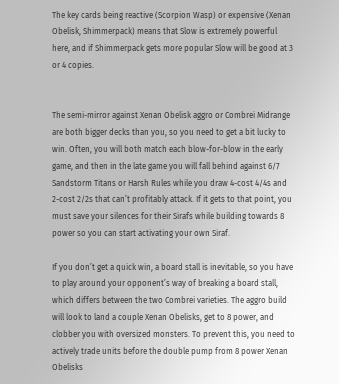The key cards being reactive (Scorpion Wasp) or expensive (Xenan Obelisk, Shimmerpack) means that Slow is extremely powerful here, and if Shimmerpack gets more popular Slow will be good at 3 or 4 copies.


The semi-mirror against Xenan Obelisk aggro or Combrei Midrange are both bigger decks than you, so you need to get a bit lucky to win. Often, you will both match each blow-for-blow in the early game, and then in the late game you will fall behind against 6/7 Sandstorm Titans or Harsh Rules while you draw 4-cost 4/4s and 2-cost 2/2s that can’t profitably attack. If it gets to that point, you must save your silences for their Sirafs while building towards 8 power so you can start activating your own Siraf.

If you don’t get a quick win, a board stall is inevitable, so you have to play around your opponent’s way of breaking a board stall, which differs between the two Combrei varieties. The aggro build will look to land a couple Xenan Obelisks, get to 8 power, and clobber you with oversized monsters. To prevent this, you need to actively trade units before the double pump from 8 power Xenan Obelisks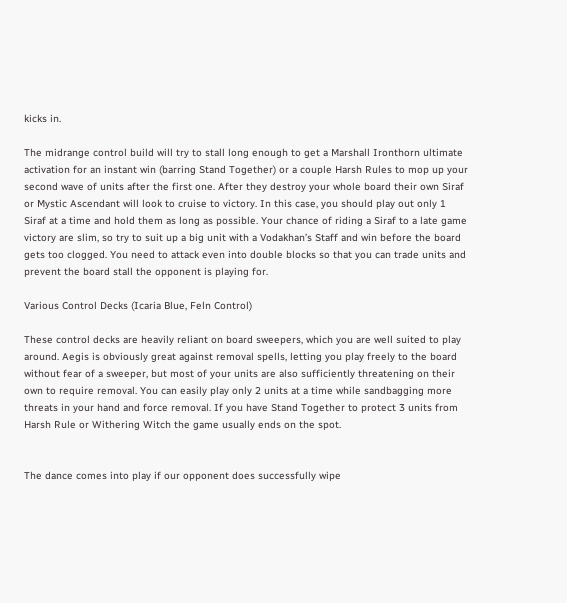kicks in.

The midrange control build will try to stall long enough to get a Marshall Ironthorn ultimate activation for an instant win (barring Stand Together) or a couple Harsh Rules to mop up your second wave of units after the first one. After they destroy your whole board their own Siraf or Mystic Ascendant will look to cruise to victory. In this case, you should play out only 1 Siraf at a time and hold them as long as possible. Your chance of riding a Siraf to a late game victory are slim, so try to suit up a big unit with a Vodakhan’s Staff and win before the board gets too clogged. You need to attack even into double blocks so that you can trade units and prevent the board stall the opponent is playing for.

Various Control Decks (Icaria Blue, Feln Control)

These control decks are heavily reliant on board sweepers, which you are well suited to play around. Aegis is obviously great against removal spells, letting you play freely to the board without fear of a sweeper, but most of your units are also sufficiently threatening on their own to require removal. You can easily play only 2 units at a time while sandbagging more threats in your hand and force removal. If you have Stand Together to protect 3 units from Harsh Rule or Withering Witch the game usually ends on the spot.


The dance comes into play if our opponent does successfully wipe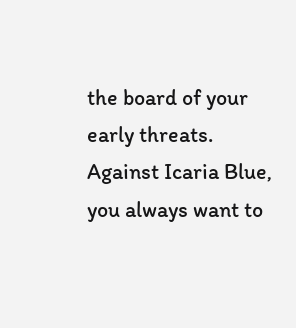the board of your early threats. Against Icaria Blue, you always want to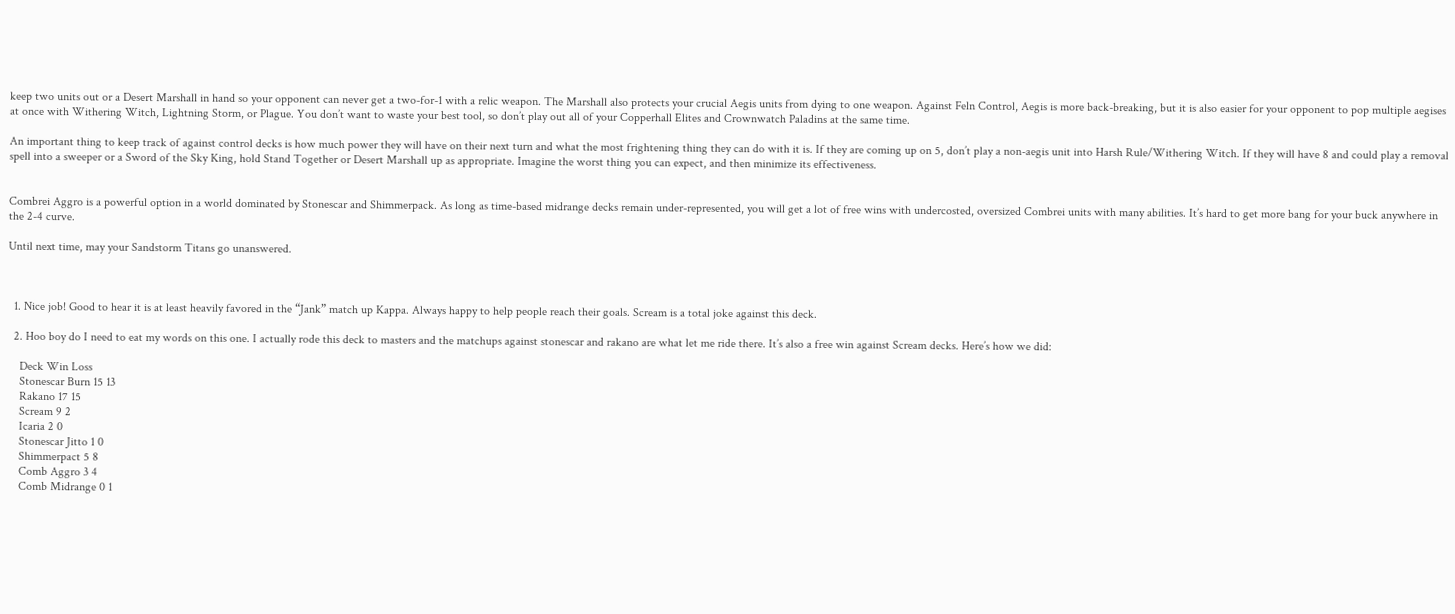keep two units out or a Desert Marshall in hand so your opponent can never get a two-for-1 with a relic weapon. The Marshall also protects your crucial Aegis units from dying to one weapon. Against Feln Control, Aegis is more back-breaking, but it is also easier for your opponent to pop multiple aegises at once with Withering Witch, Lightning Storm, or Plague. You don’t want to waste your best tool, so don’t play out all of your Copperhall Elites and Crownwatch Paladins at the same time.

An important thing to keep track of against control decks is how much power they will have on their next turn and what the most frightening thing they can do with it is. If they are coming up on 5, don’t play a non-aegis unit into Harsh Rule/Withering Witch. If they will have 8 and could play a removal spell into a sweeper or a Sword of the Sky King, hold Stand Together or Desert Marshall up as appropriate. Imagine the worst thing you can expect, and then minimize its effectiveness.


Combrei Aggro is a powerful option in a world dominated by Stonescar and Shimmerpack. As long as time-based midrange decks remain under-represented, you will get a lot of free wins with undercosted, oversized Combrei units with many abilities. It’s hard to get more bang for your buck anywhere in the 2-4 curve.

Until next time, may your Sandstorm Titans go unanswered.



  1. Nice job! Good to hear it is at least heavily favored in the “Jank” match up Kappa. Always happy to help people reach their goals. Scream is a total joke against this deck.

  2. Hoo boy do I need to eat my words on this one. I actually rode this deck to masters and the matchups against stonescar and rakano are what let me ride there. It’s also a free win against Scream decks. Here’s how we did:

    Deck Win Loss
    Stonescar Burn 15 13
    Rakano 17 15
    Scream 9 2
    Icaria 2 0
    Stonescar Jitto 1 0
    Shimmerpact 5 8
    Comb Aggro 3 4
    Comb Midrange 0 1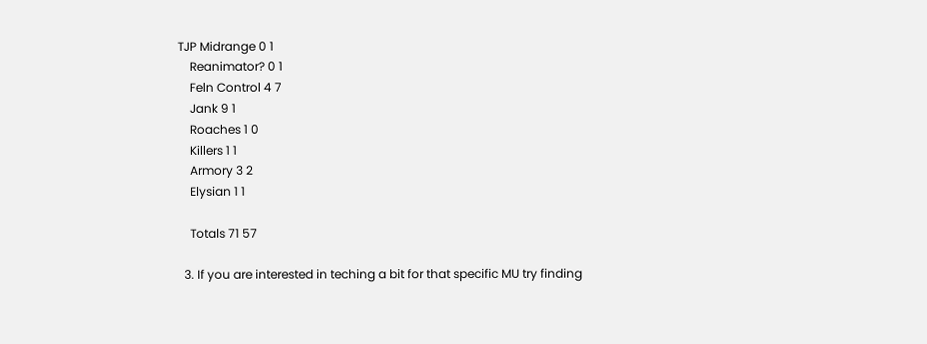TJP Midrange 0 1
    Reanimator? 0 1
    Feln Control 4 7
    Jank 9 1
    Roaches 1 0
    Killers 1 1
    Armory 3 2
    Elysian 1 1

    Totals 71 57

  3. If you are interested in teching a bit for that specific MU try finding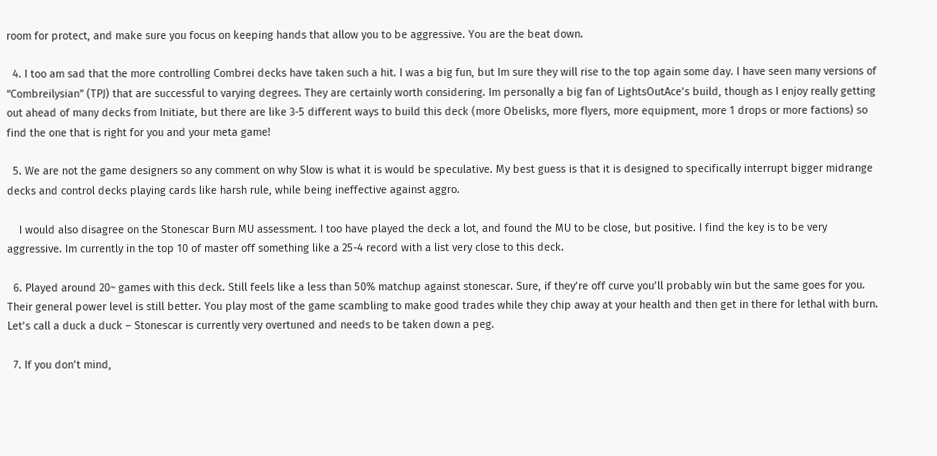room for protect, and make sure you focus on keeping hands that allow you to be aggressive. You are the beat down.

  4. I too am sad that the more controlling Combrei decks have taken such a hit. I was a big fun, but Im sure they will rise to the top again some day. I have seen many versions of “Combreilysian” (TPJ) that are successful to varying degrees. They are certainly worth considering. Im personally a big fan of LightsOutAce’s build, though as I enjoy really getting out ahead of many decks from Initiate, but there are like 3-5 different ways to build this deck (more Obelisks, more flyers, more equipment, more 1 drops or more factions) so find the one that is right for you and your meta game!

  5. We are not the game designers so any comment on why Slow is what it is would be speculative. My best guess is that it is designed to specifically interrupt bigger midrange decks and control decks playing cards like harsh rule, while being ineffective against aggro.

    I would also disagree on the Stonescar Burn MU assessment. I too have played the deck a lot, and found the MU to be close, but positive. I find the key is to be very aggressive. Im currently in the top 10 of master off something like a 25-4 record with a list very close to this deck.

  6. Played around 20~ games with this deck. Still feels like a less than 50% matchup against stonescar. Sure, if they’re off curve you’ll probably win but the same goes for you. Their general power level is still better. You play most of the game scambling to make good trades while they chip away at your health and then get in there for lethal with burn. Let’s call a duck a duck – Stonescar is currently very overtuned and needs to be taken down a peg.

  7. If you don’t mind,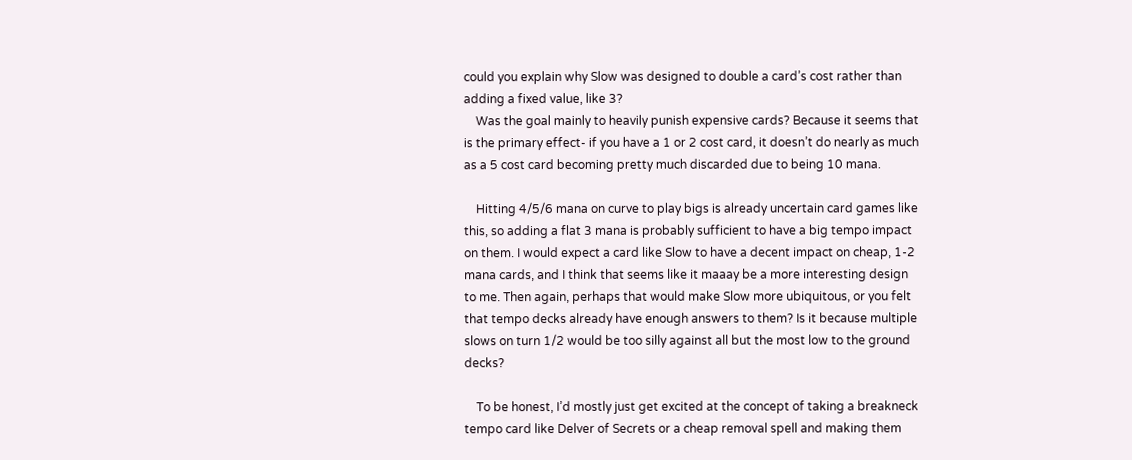could you explain why Slow was designed to double a card’s cost rather than adding a fixed value, like 3?
    Was the goal mainly to heavily punish expensive cards? Because it seems that is the primary effect- if you have a 1 or 2 cost card, it doesn’t do nearly as much as a 5 cost card becoming pretty much discarded due to being 10 mana.

    Hitting 4/5/6 mana on curve to play bigs is already uncertain card games like this, so adding a flat 3 mana is probably sufficient to have a big tempo impact on them. I would expect a card like Slow to have a decent impact on cheap, 1-2 mana cards, and I think that seems like it maaay be a more interesting design to me. Then again, perhaps that would make Slow more ubiquitous, or you felt that tempo decks already have enough answers to them? Is it because multiple slows on turn 1/2 would be too silly against all but the most low to the ground decks?

    To be honest, I’d mostly just get excited at the concept of taking a breakneck tempo card like Delver of Secrets or a cheap removal spell and making them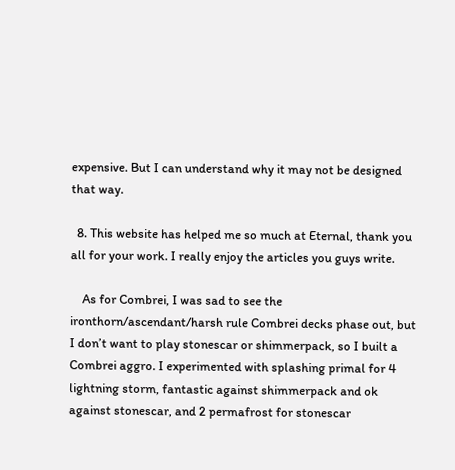expensive. But I can understand why it may not be designed that way.

  8. This website has helped me so much at Eternal, thank you all for your work. I really enjoy the articles you guys write.

    As for Combrei, I was sad to see the ironthorn/ascendant/harsh rule Combrei decks phase out, but I don’t want to play stonescar or shimmerpack, so I built a Combrei aggro. I experimented with splashing primal for 4 lightning storm, fantastic against shimmerpack and ok against stonescar, and 2 permafrost for stonescar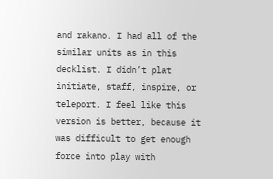and rakano. I had all of the similar units as in this decklist. I didn’t plat initiate, staff, inspire, or teleport. I feel like this version is better, because it was difficult to get enough force into play with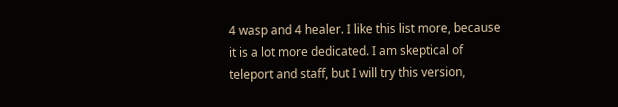4 wasp and 4 healer. I like this list more, because it is a lot more dedicated. I am skeptical of teleport and staff, but I will try this version,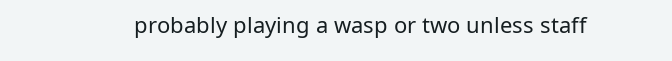probably playing a wasp or two unless staff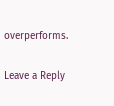overperforms.

Leave a Reply